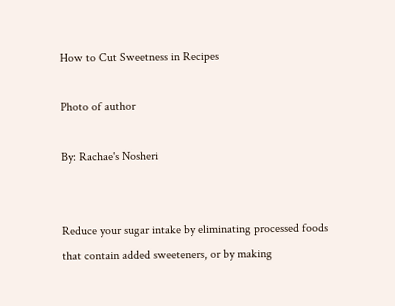How to Cut Sweetness in Recipes

Photo of author

By: Rachae's Nosheri


Reduce your sugar intake by eliminating processed foods that contain added sweeteners, or by making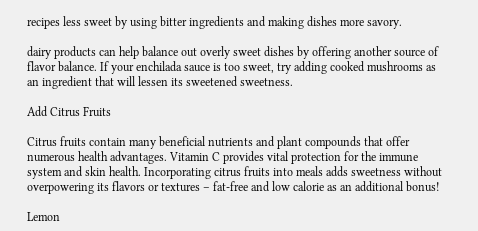recipes less sweet by using bitter ingredients and making dishes more savory.

dairy products can help balance out overly sweet dishes by offering another source of flavor balance. If your enchilada sauce is too sweet, try adding cooked mushrooms as an ingredient that will lessen its sweetened sweetness.

Add Citrus Fruits

Citrus fruits contain many beneficial nutrients and plant compounds that offer numerous health advantages. Vitamin C provides vital protection for the immune system and skin health. Incorporating citrus fruits into meals adds sweetness without overpowering its flavors or textures – fat-free and low calorie as an additional bonus!

Lemon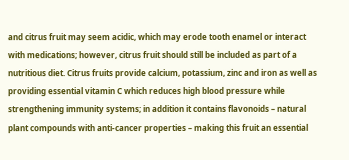and citrus fruit may seem acidic, which may erode tooth enamel or interact with medications; however, citrus fruit should still be included as part of a nutritious diet. Citrus fruits provide calcium, potassium, zinc and iron as well as providing essential vitamin C which reduces high blood pressure while strengthening immunity systems; in addition it contains flavonoids – natural plant compounds with anti-cancer properties – making this fruit an essential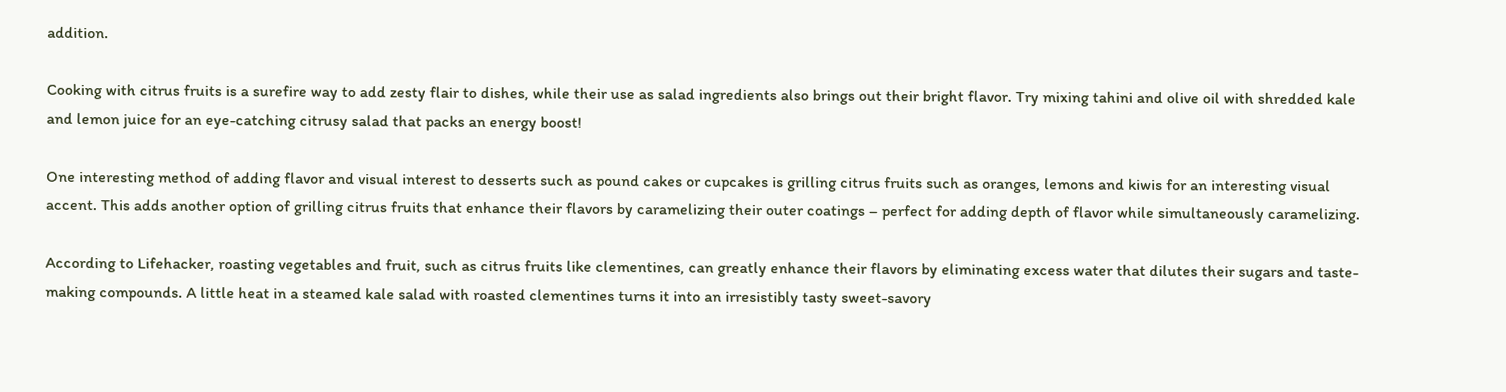addition.

Cooking with citrus fruits is a surefire way to add zesty flair to dishes, while their use as salad ingredients also brings out their bright flavor. Try mixing tahini and olive oil with shredded kale and lemon juice for an eye-catching citrusy salad that packs an energy boost!

One interesting method of adding flavor and visual interest to desserts such as pound cakes or cupcakes is grilling citrus fruits such as oranges, lemons and kiwis for an interesting visual accent. This adds another option of grilling citrus fruits that enhance their flavors by caramelizing their outer coatings – perfect for adding depth of flavor while simultaneously caramelizing.

According to Lifehacker, roasting vegetables and fruit, such as citrus fruits like clementines, can greatly enhance their flavors by eliminating excess water that dilutes their sugars and taste-making compounds. A little heat in a steamed kale salad with roasted clementines turns it into an irresistibly tasty sweet-savory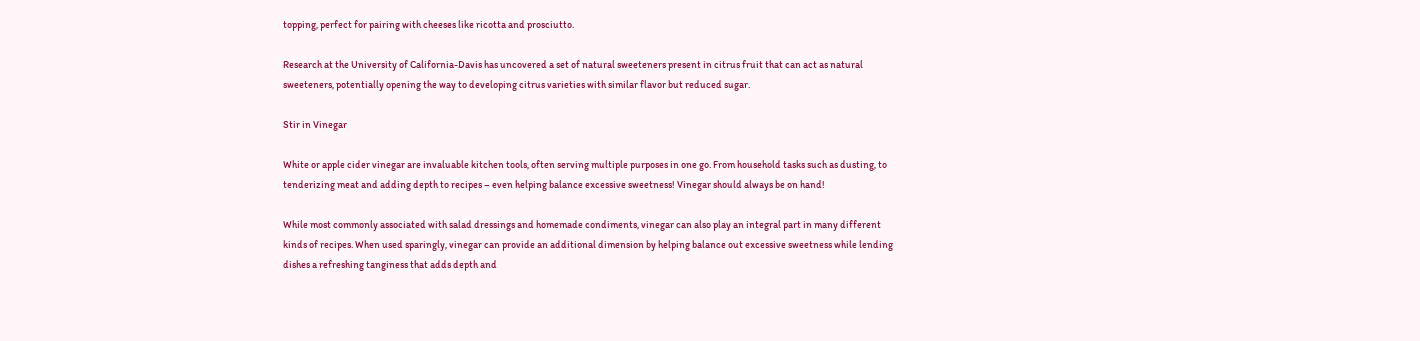topping, perfect for pairing with cheeses like ricotta and prosciutto.

Research at the University of California-Davis has uncovered a set of natural sweeteners present in citrus fruit that can act as natural sweeteners, potentially opening the way to developing citrus varieties with similar flavor but reduced sugar.

Stir in Vinegar

White or apple cider vinegar are invaluable kitchen tools, often serving multiple purposes in one go. From household tasks such as dusting, to tenderizing meat and adding depth to recipes – even helping balance excessive sweetness! Vinegar should always be on hand!

While most commonly associated with salad dressings and homemade condiments, vinegar can also play an integral part in many different kinds of recipes. When used sparingly, vinegar can provide an additional dimension by helping balance out excessive sweetness while lending dishes a refreshing tanginess that adds depth and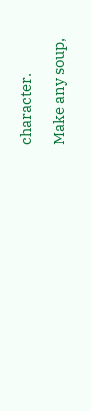character.

Make any soup,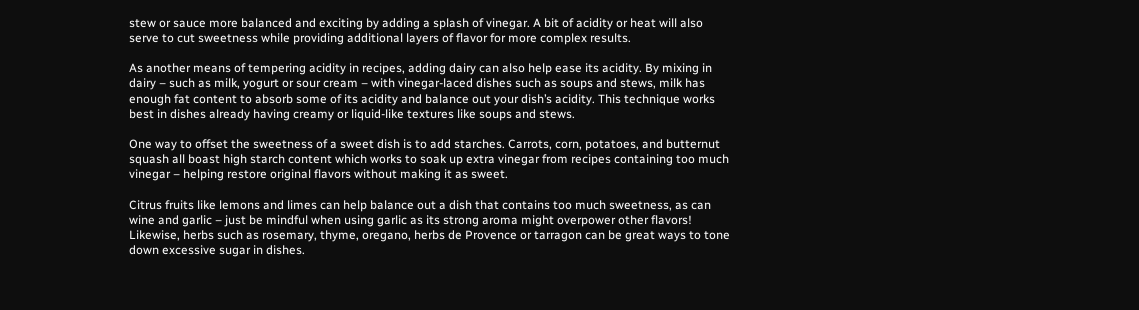stew or sauce more balanced and exciting by adding a splash of vinegar. A bit of acidity or heat will also serve to cut sweetness while providing additional layers of flavor for more complex results.

As another means of tempering acidity in recipes, adding dairy can also help ease its acidity. By mixing in dairy – such as milk, yogurt or sour cream – with vinegar-laced dishes such as soups and stews, milk has enough fat content to absorb some of its acidity and balance out your dish’s acidity. This technique works best in dishes already having creamy or liquid-like textures like soups and stews.

One way to offset the sweetness of a sweet dish is to add starches. Carrots, corn, potatoes, and butternut squash all boast high starch content which works to soak up extra vinegar from recipes containing too much vinegar – helping restore original flavors without making it as sweet.

Citrus fruits like lemons and limes can help balance out a dish that contains too much sweetness, as can wine and garlic – just be mindful when using garlic as its strong aroma might overpower other flavors! Likewise, herbs such as rosemary, thyme, oregano, herbs de Provence or tarragon can be great ways to tone down excessive sugar in dishes.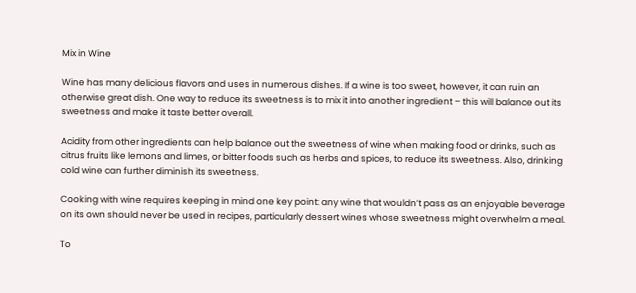Mix in Wine

Wine has many delicious flavors and uses in numerous dishes. If a wine is too sweet, however, it can ruin an otherwise great dish. One way to reduce its sweetness is to mix it into another ingredient – this will balance out its sweetness and make it taste better overall.

Acidity from other ingredients can help balance out the sweetness of wine when making food or drinks, such as citrus fruits like lemons and limes, or bitter foods such as herbs and spices, to reduce its sweetness. Also, drinking cold wine can further diminish its sweetness.

Cooking with wine requires keeping in mind one key point: any wine that wouldn’t pass as an enjoyable beverage on its own should never be used in recipes, particularly dessert wines whose sweetness might overwhelm a meal.

To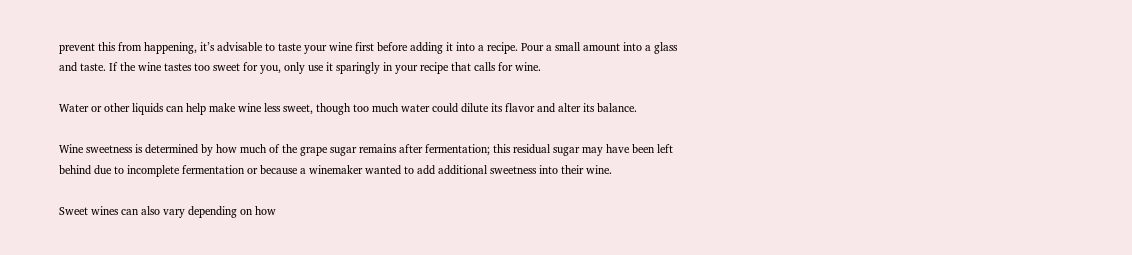prevent this from happening, it’s advisable to taste your wine first before adding it into a recipe. Pour a small amount into a glass and taste. If the wine tastes too sweet for you, only use it sparingly in your recipe that calls for wine.

Water or other liquids can help make wine less sweet, though too much water could dilute its flavor and alter its balance.

Wine sweetness is determined by how much of the grape sugar remains after fermentation; this residual sugar may have been left behind due to incomplete fermentation or because a winemaker wanted to add additional sweetness into their wine.

Sweet wines can also vary depending on how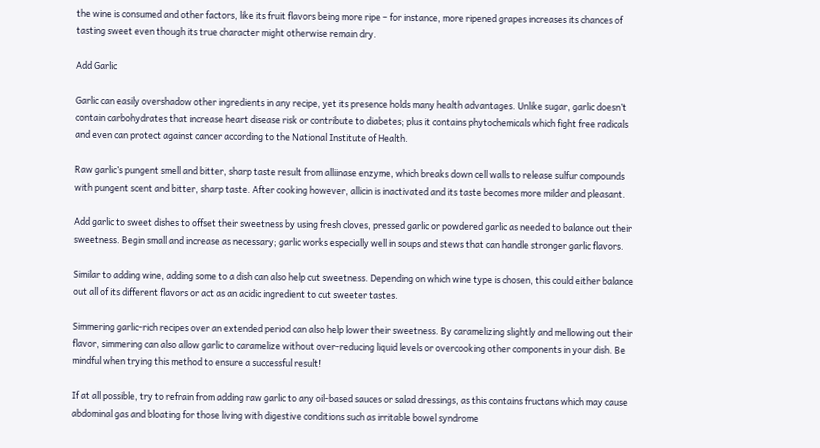the wine is consumed and other factors, like its fruit flavors being more ripe – for instance, more ripened grapes increases its chances of tasting sweet even though its true character might otherwise remain dry.

Add Garlic

Garlic can easily overshadow other ingredients in any recipe, yet its presence holds many health advantages. Unlike sugar, garlic doesn’t contain carbohydrates that increase heart disease risk or contribute to diabetes; plus it contains phytochemicals which fight free radicals and even can protect against cancer according to the National Institute of Health.

Raw garlic’s pungent smell and bitter, sharp taste result from alliinase enzyme, which breaks down cell walls to release sulfur compounds with pungent scent and bitter, sharp taste. After cooking however, allicin is inactivated and its taste becomes more milder and pleasant.

Add garlic to sweet dishes to offset their sweetness by using fresh cloves, pressed garlic or powdered garlic as needed to balance out their sweetness. Begin small and increase as necessary; garlic works especially well in soups and stews that can handle stronger garlic flavors.

Similar to adding wine, adding some to a dish can also help cut sweetness. Depending on which wine type is chosen, this could either balance out all of its different flavors or act as an acidic ingredient to cut sweeter tastes.

Simmering garlic-rich recipes over an extended period can also help lower their sweetness. By caramelizing slightly and mellowing out their flavor, simmering can also allow garlic to caramelize without over-reducing liquid levels or overcooking other components in your dish. Be mindful when trying this method to ensure a successful result!

If at all possible, try to refrain from adding raw garlic to any oil-based sauces or salad dressings, as this contains fructans which may cause abdominal gas and bloating for those living with digestive conditions such as irritable bowel syndrome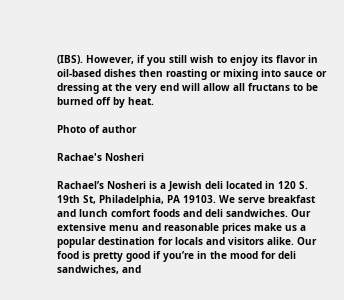(IBS). However, if you still wish to enjoy its flavor in oil-based dishes then roasting or mixing into sauce or dressing at the very end will allow all fructans to be burned off by heat.

Photo of author

Rachae's Nosheri

Rachael’s Nosheri is a Jewish deli located in 120 S. 19th St, Philadelphia, PA 19103. We serve breakfast and lunch comfort foods and deli sandwiches. Our extensive menu and reasonable prices make us a popular destination for locals and visitors alike. Our food is pretty good if you’re in the mood for deli sandwiches, and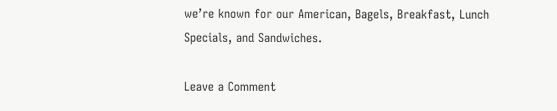we’re known for our American, Bagels, Breakfast, Lunch Specials, and Sandwiches.

Leave a Comment